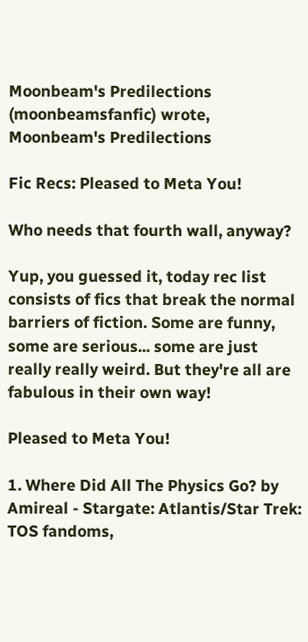Moonbeam's Predilections (moonbeamsfanfic) wrote,
Moonbeam's Predilections

Fic Recs: Pleased to Meta You!

Who needs that fourth wall, anyway?

Yup, you guessed it, today rec list consists of fics that break the normal barriers of fiction. Some are funny, some are serious... some are just really really weird. But they're all are fabulous in their own way!

Pleased to Meta You!

1. Where Did All The Physics Go? by Amireal - Stargate: Atlantis/Star Trek: TOS fandoms,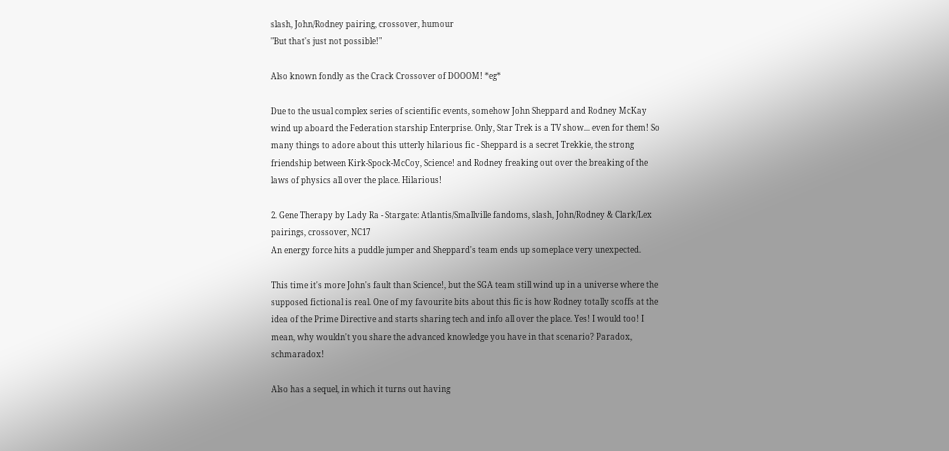slash, John/Rodney pairing, crossover, humour
"But that's just not possible!"

Also known fondly as the Crack Crossover of DOOOM! *eg*

Due to the usual complex series of scientific events, somehow John Sheppard and Rodney McKay wind up aboard the Federation starship Enterprise. Only, Star Trek is a TV show... even for them! So many things to adore about this utterly hilarious fic - Sheppard is a secret Trekkie, the strong friendship between Kirk-Spock-McCoy, Science! and Rodney freaking out over the breaking of the laws of physics all over the place. Hilarious!

2. Gene Therapy by Lady Ra - Stargate: Atlantis/Smallville fandoms, slash, John/Rodney & Clark/Lex pairings, crossover, NC17
An energy force hits a puddle jumper and Sheppard's team ends up someplace very unexpected.

This time it's more John's fault than Science!, but the SGA team still wind up in a universe where the supposed fictional is real. One of my favourite bits about this fic is how Rodney totally scoffs at the idea of the Prime Directive and starts sharing tech and info all over the place. Yes! I would too! I mean, why wouldn't you share the advanced knowledge you have in that scenario? Paradox, schmaradox!

Also has a sequel, in which it turns out having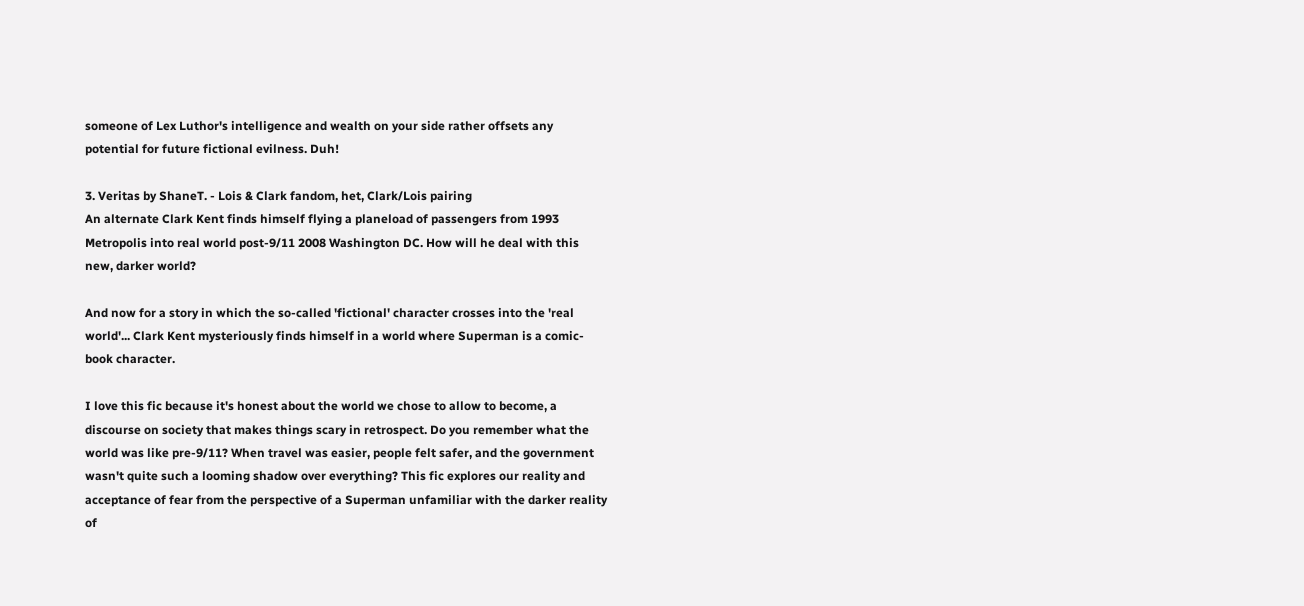someone of Lex Luthor's intelligence and wealth on your side rather offsets any potential for future fictional evilness. Duh!

3. Veritas by ShaneT. - Lois & Clark fandom, het, Clark/Lois pairing
An alternate Clark Kent finds himself flying a planeload of passengers from 1993 Metropolis into real world post-9/11 2008 Washington DC. How will he deal with this new, darker world?

And now for a story in which the so-called 'fictional' character crosses into the 'real world'... Clark Kent mysteriously finds himself in a world where Superman is a comic-book character.

I love this fic because it's honest about the world we chose to allow to become, a discourse on society that makes things scary in retrospect. Do you remember what the world was like pre-9/11? When travel was easier, people felt safer, and the government wasn't quite such a looming shadow over everything? This fic explores our reality and acceptance of fear from the perspective of a Superman unfamiliar with the darker reality of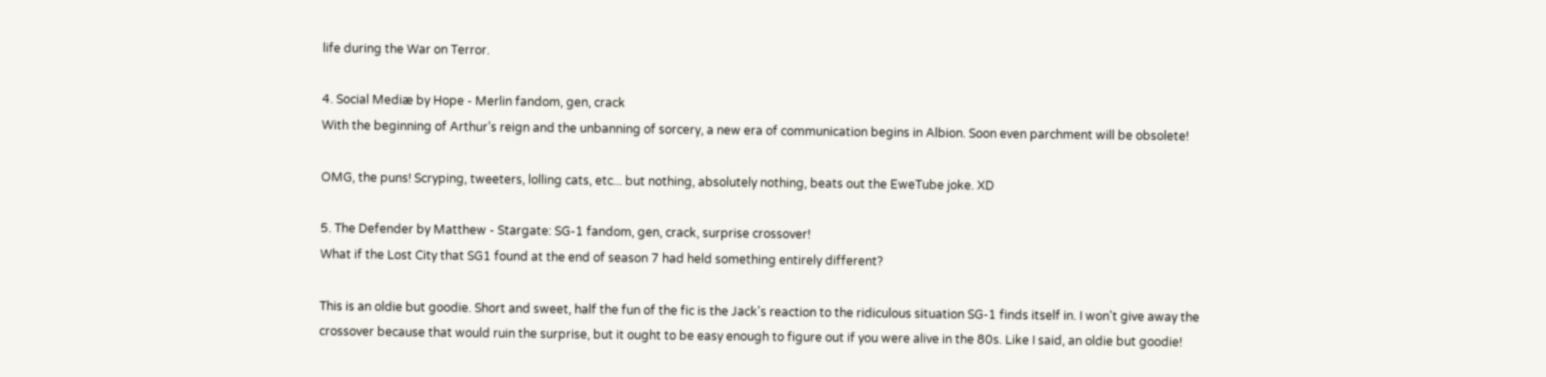life during the War on Terror.

4. Social Mediæ by Hope - Merlin fandom, gen, crack
With the beginning of Arthur’s reign and the unbanning of sorcery, a new era of communication begins in Albion. Soon even parchment will be obsolete!

OMG, the puns! Scryping, tweeters, lolling cats, etc... but nothing, absolutely nothing, beats out the EweTube joke. XD

5. The Defender by Matthew - Stargate: SG-1 fandom, gen, crack, surprise crossover!
What if the Lost City that SG1 found at the end of season 7 had held something entirely different?

This is an oldie but goodie. Short and sweet, half the fun of the fic is the Jack's reaction to the ridiculous situation SG-1 finds itself in. I won't give away the crossover because that would ruin the surprise, but it ought to be easy enough to figure out if you were alive in the 80s. Like I said, an oldie but goodie!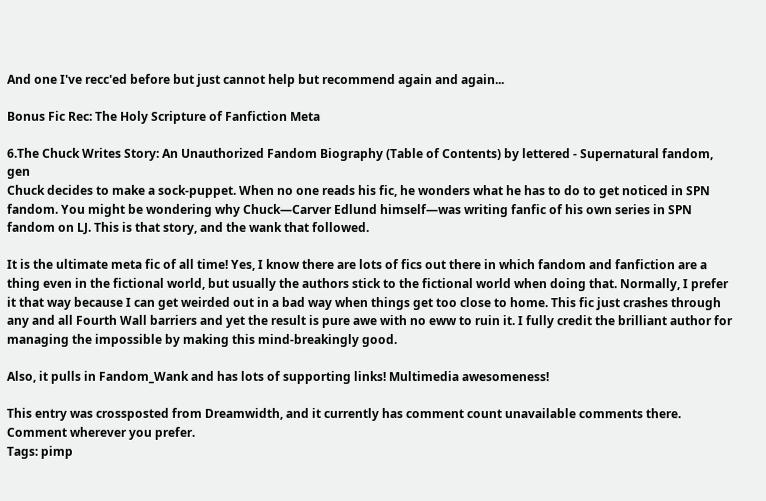And one I've recc'ed before but just cannot help but recommend again and again...

Bonus Fic Rec: The Holy Scripture of Fanfiction Meta

6.The Chuck Writes Story: An Unauthorized Fandom Biography (Table of Contents) by lettered - Supernatural fandom, gen
Chuck decides to make a sock-puppet. When no one reads his fic, he wonders what he has to do to get noticed in SPN fandom. You might be wondering why Chuck—Carver Edlund himself—was writing fanfic of his own series in SPN fandom on LJ. This is that story, and the wank that followed.

It is the ultimate meta fic of all time! Yes, I know there are lots of fics out there in which fandom and fanfiction are a thing even in the fictional world, but usually the authors stick to the fictional world when doing that. Normally, I prefer it that way because I can get weirded out in a bad way when things get too close to home. This fic just crashes through any and all Fourth Wall barriers and yet the result is pure awe with no eww to ruin it. I fully credit the brilliant author for managing the impossible by making this mind-breakingly good.

Also, it pulls in Fandom_Wank and has lots of supporting links! Multimedia awesomeness!

This entry was crossposted from Dreamwidth, and it currently has comment count unavailable comments there. Comment wherever you prefer.
Tags: pimp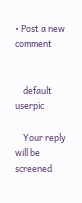• Post a new comment


    default userpic

    Your reply will be screened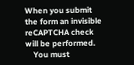When you submit the form an invisible reCAPTCHA check will be performed.
    You must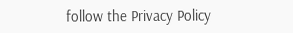follow the Privacy Policy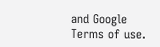and Google Terms of use.